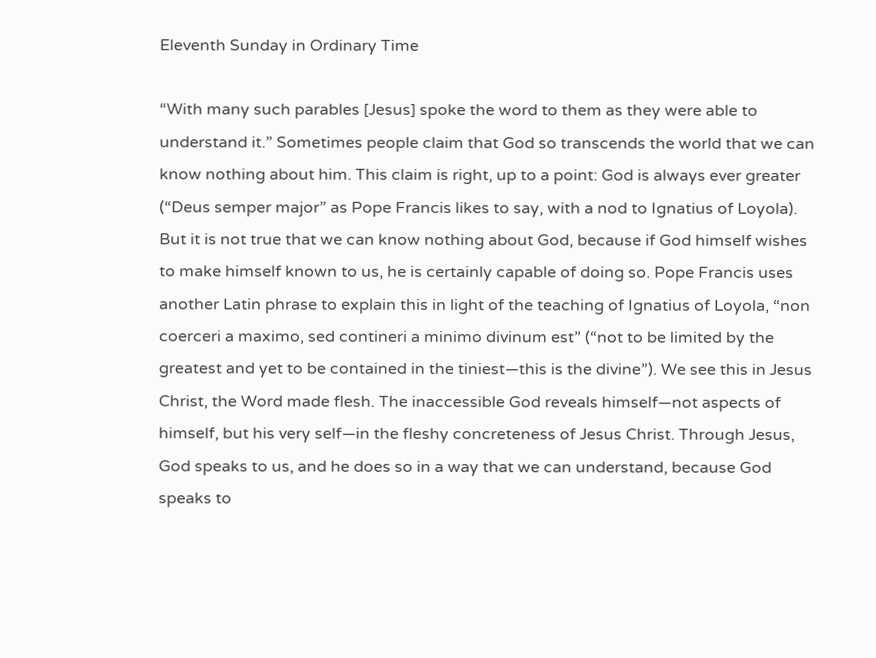Eleventh Sunday in Ordinary Time

“With many such parables [Jesus] spoke the word to them as they were able to understand it.” Sometimes people claim that God so transcends the world that we can know nothing about him. This claim is right, up to a point: God is always ever greater (“Deus semper major” as Pope Francis likes to say, with a nod to Ignatius of Loyola). But it is not true that we can know nothing about God, because if God himself wishes to make himself known to us, he is certainly capable of doing so. Pope Francis uses another Latin phrase to explain this in light of the teaching of Ignatius of Loyola, “non coerceri a maximo, sed contineri a minimo divinum est” (“not to be limited by the greatest and yet to be contained in the tiniest—this is the divine”). We see this in Jesus Christ, the Word made flesh. The inaccessible God reveals himself—not aspects of himself, but his very self—in the fleshy concreteness of Jesus Christ. Through Jesus, God speaks to us, and he does so in a way that we can understand, because God speaks to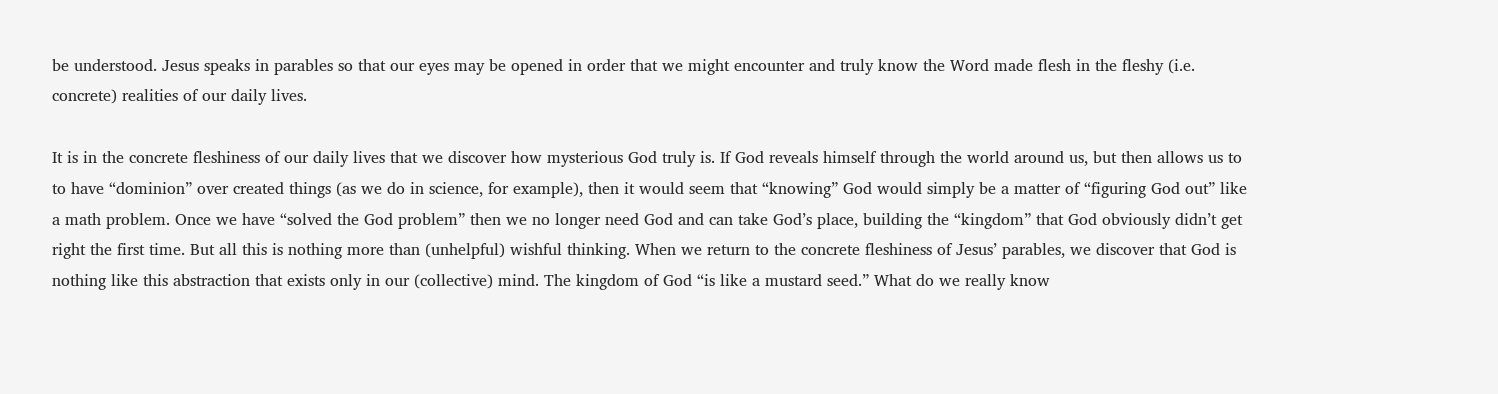be understood. Jesus speaks in parables so that our eyes may be opened in order that we might encounter and truly know the Word made flesh in the fleshy (i.e. concrete) realities of our daily lives.

It is in the concrete fleshiness of our daily lives that we discover how mysterious God truly is. If God reveals himself through the world around us, but then allows us to to have “dominion” over created things (as we do in science, for example), then it would seem that “knowing” God would simply be a matter of “figuring God out” like a math problem. Once we have “solved the God problem” then we no longer need God and can take God’s place, building the “kingdom” that God obviously didn’t get right the first time. But all this is nothing more than (unhelpful) wishful thinking. When we return to the concrete fleshiness of Jesus’ parables, we discover that God is nothing like this abstraction that exists only in our (collective) mind. The kingdom of God “is like a mustard seed.” What do we really know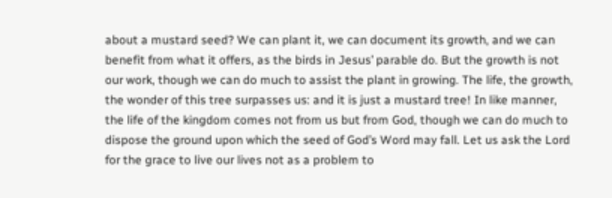about a mustard seed? We can plant it, we can document its growth, and we can benefit from what it offers, as the birds in Jesus’ parable do. But the growth is not our work, though we can do much to assist the plant in growing. The life, the growth, the wonder of this tree surpasses us: and it is just a mustard tree! In like manner, the life of the kingdom comes not from us but from God, though we can do much to dispose the ground upon which the seed of God’s Word may fall. Let us ask the Lord for the grace to live our lives not as a problem to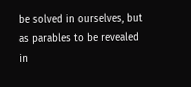be solved in ourselves, but as parables to be revealed in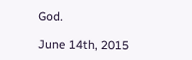God.

June 14th, 2015